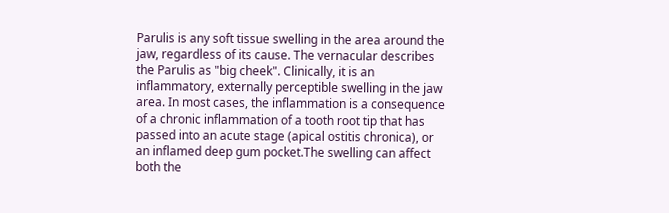Parulis is any soft tissue swelling in the area around the jaw, regardless of its cause. The vernacular describes the Parulis as "big cheek". Clinically, it is an inflammatory, externally perceptible swelling in the jaw area. In most cases, the inflammation is a consequence of a chronic inflammation of a tooth root tip that has passed into an acute stage (apical ostitis chronica), or an inflamed deep gum pocket.The swelling can affect both the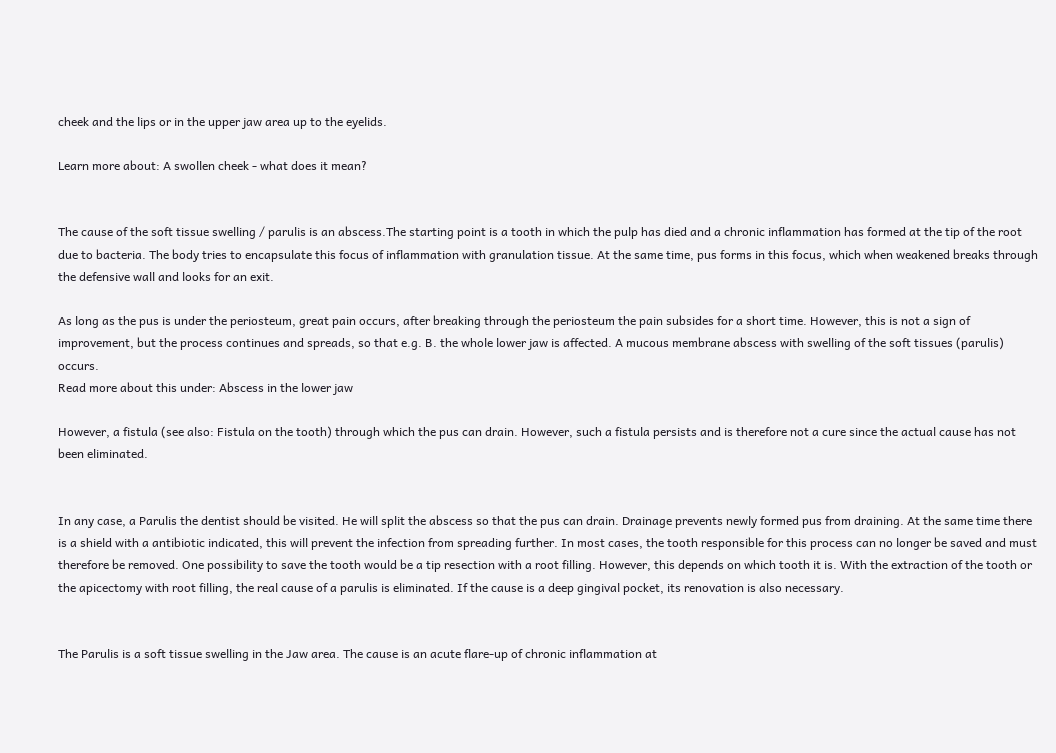cheek and the lips or in the upper jaw area up to the eyelids.

Learn more about: A swollen cheek - what does it mean?


The cause of the soft tissue swelling / parulis is an abscess.The starting point is a tooth in which the pulp has died and a chronic inflammation has formed at the tip of the root due to bacteria. The body tries to encapsulate this focus of inflammation with granulation tissue. At the same time, pus forms in this focus, which when weakened breaks through the defensive wall and looks for an exit.

As long as the pus is under the periosteum, great pain occurs, after breaking through the periosteum the pain subsides for a short time. However, this is not a sign of improvement, but the process continues and spreads, so that e.g. B. the whole lower jaw is affected. A mucous membrane abscess with swelling of the soft tissues (parulis) occurs.
Read more about this under: Abscess in the lower jaw

However, a fistula (see also: Fistula on the tooth) through which the pus can drain. However, such a fistula persists and is therefore not a cure since the actual cause has not been eliminated.


In any case, a Parulis the dentist should be visited. He will split the abscess so that the pus can drain. Drainage prevents newly formed pus from draining. At the same time there is a shield with a antibiotic indicated, this will prevent the infection from spreading further. In most cases, the tooth responsible for this process can no longer be saved and must therefore be removed. One possibility to save the tooth would be a tip resection with a root filling. However, this depends on which tooth it is. With the extraction of the tooth or the apicectomy with root filling, the real cause of a parulis is eliminated. If the cause is a deep gingival pocket, its renovation is also necessary.


The Parulis is a soft tissue swelling in the Jaw area. The cause is an acute flare-up of chronic inflammation at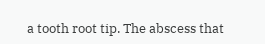a tooth root tip. The abscess that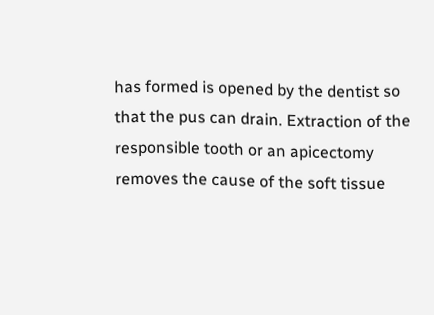has formed is opened by the dentist so that the pus can drain. Extraction of the responsible tooth or an apicectomy removes the cause of the soft tissue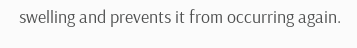swelling and prevents it from occurring again.